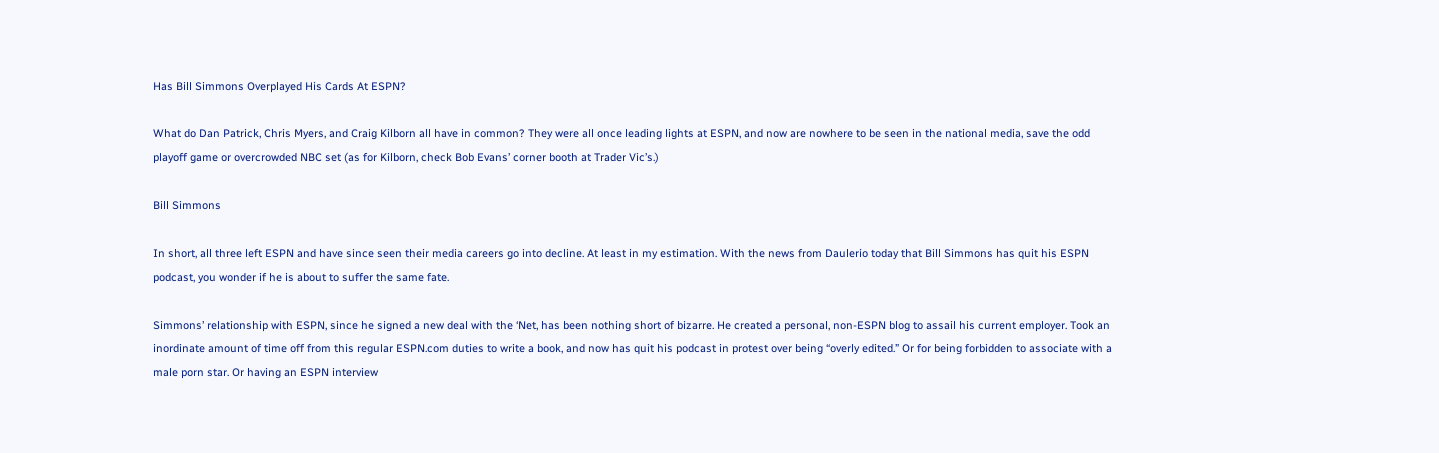Has Bill Simmons Overplayed His Cards At ESPN?

What do Dan Patrick, Chris Myers, and Craig Kilborn all have in common? They were all once leading lights at ESPN, and now are nowhere to be seen in the national media, save the odd playoff game or overcrowded NBC set (as for Kilborn, check Bob Evans’ corner booth at Trader Vic’s.)

Bill Simmons

In short, all three left ESPN and have since seen their media careers go into decline. At least in my estimation. With the news from Daulerio today that Bill Simmons has quit his ESPN podcast, you wonder if he is about to suffer the same fate.

Simmons’ relationship with ESPN, since he signed a new deal with the ‘Net, has been nothing short of bizarre. He created a personal, non-ESPN blog to assail his current employer. Took an inordinate amount of time off from this regular ESPN.com duties to write a book, and now has quit his podcast in protest over being “overly edited.” Or for being forbidden to associate with a male porn star. Or having an ESPN interview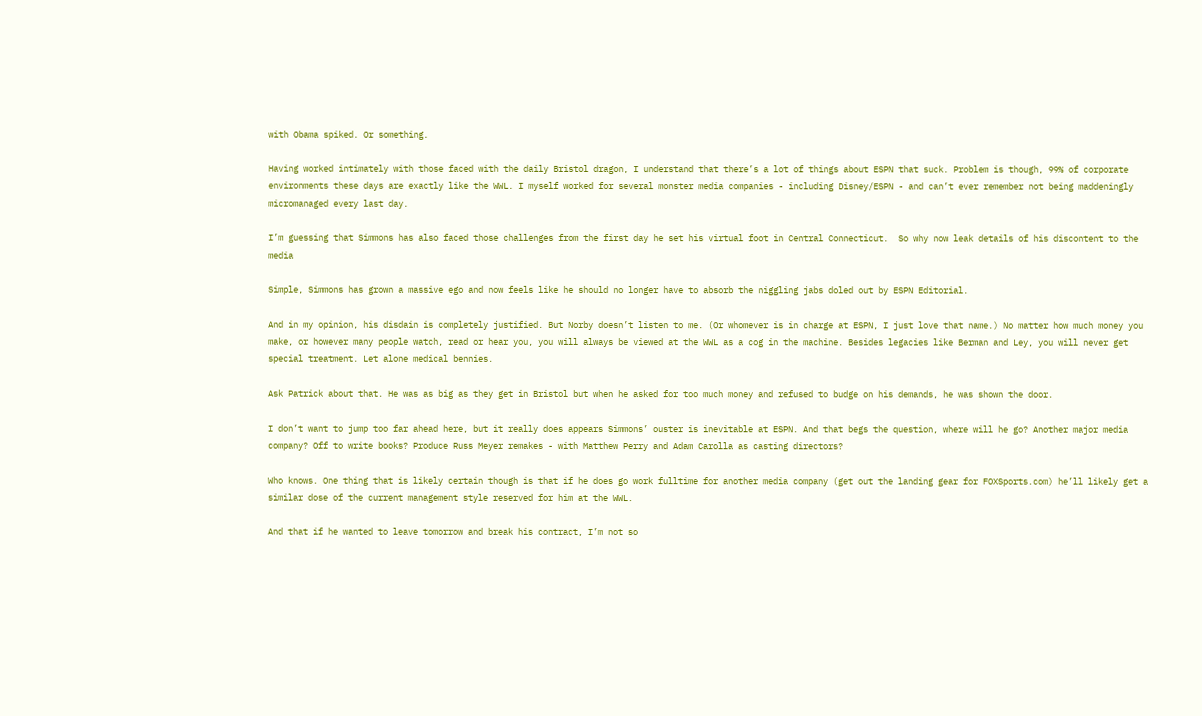with Obama spiked. Or something.

Having worked intimately with those faced with the daily Bristol dragon, I understand that there’s a lot of things about ESPN that suck. Problem is though, 99% of corporate environments these days are exactly like the WWL. I myself worked for several monster media companies - including Disney/ESPN - and can’t ever remember not being maddeningly micromanaged every last day.

I’m guessing that Simmons has also faced those challenges from the first day he set his virtual foot in Central Connecticut.  So why now leak details of his discontent to the media

Simple, Simmons has grown a massive ego and now feels like he should no longer have to absorb the niggling jabs doled out by ESPN Editorial.

And in my opinion, his disdain is completely justified. But Norby doesn’t listen to me. (Or whomever is in charge at ESPN, I just love that name.) No matter how much money you make, or however many people watch, read or hear you, you will always be viewed at the WWL as a cog in the machine. Besides legacies like Berman and Ley, you will never get special treatment. Let alone medical bennies.

Ask Patrick about that. He was as big as they get in Bristol but when he asked for too much money and refused to budge on his demands, he was shown the door.

I don’t want to jump too far ahead here, but it really does appears Simmons’ ouster is inevitable at ESPN. And that begs the question, where will he go? Another major media company? Off to write books? Produce Russ Meyer remakes - with Matthew Perry and Adam Carolla as casting directors?

Who knows. One thing that is likely certain though is that if he does go work fulltime for another media company (get out the landing gear for FOXSports.com) he’ll likely get a similar dose of the current management style reserved for him at the WWL.

And that if he wanted to leave tomorrow and break his contract, I’m not so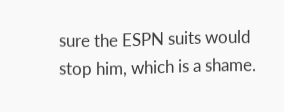sure the ESPN suits would stop him, which is a shame.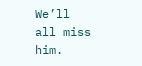We’ll all miss him.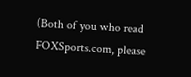(Both of you who read FOXSports.com, please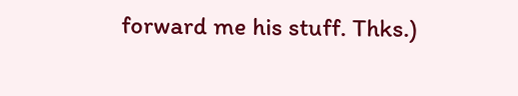forward me his stuff. Thks.)